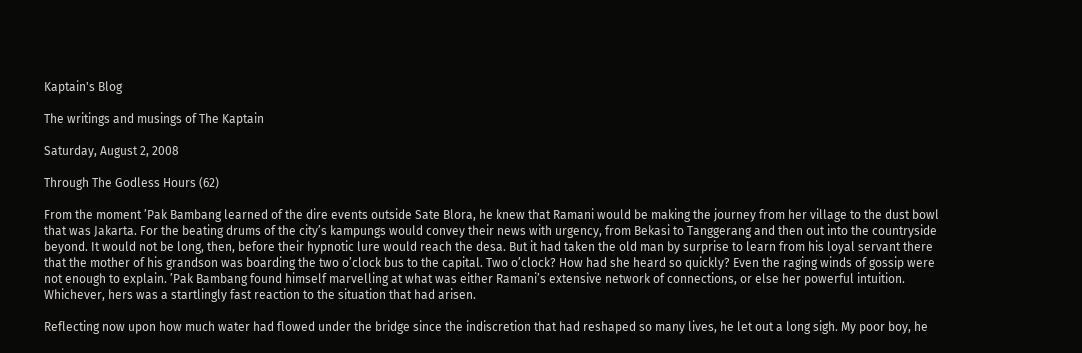Kaptain's Blog

The writings and musings of The Kaptain

Saturday, August 2, 2008

Through The Godless Hours (62)

From the moment ’Pak Bambang learned of the dire events outside Sate Blora, he knew that Ramani would be making the journey from her village to the dust bowl that was Jakarta. For the beating drums of the city’s kampungs would convey their news with urgency, from Bekasi to Tanggerang and then out into the countryside beyond. It would not be long, then, before their hypnotic lure would reach the desa. But it had taken the old man by surprise to learn from his loyal servant there that the mother of his grandson was boarding the two o’clock bus to the capital. Two o’clock? How had she heard so quickly? Even the raging winds of gossip were not enough to explain. ’Pak Bambang found himself marvelling at what was either Ramani’s extensive network of connections, or else her powerful intuition. Whichever, hers was a startlingly fast reaction to the situation that had arisen.

Reflecting now upon how much water had flowed under the bridge since the indiscretion that had reshaped so many lives, he let out a long sigh. My poor boy, he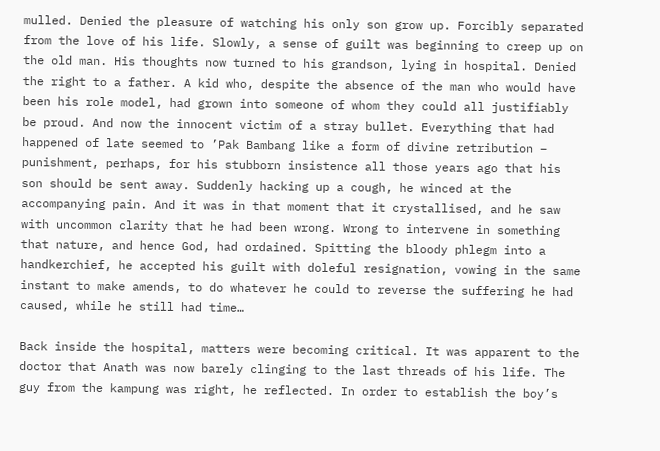mulled. Denied the pleasure of watching his only son grow up. Forcibly separated from the love of his life. Slowly, a sense of guilt was beginning to creep up on the old man. His thoughts now turned to his grandson, lying in hospital. Denied the right to a father. A kid who, despite the absence of the man who would have been his role model, had grown into someone of whom they could all justifiably be proud. And now the innocent victim of a stray bullet. Everything that had happened of late seemed to ’Pak Bambang like a form of divine retribution – punishment, perhaps, for his stubborn insistence all those years ago that his son should be sent away. Suddenly hacking up a cough, he winced at the accompanying pain. And it was in that moment that it crystallised, and he saw with uncommon clarity that he had been wrong. Wrong to intervene in something that nature, and hence God, had ordained. Spitting the bloody phlegm into a handkerchief, he accepted his guilt with doleful resignation, vowing in the same instant to make amends, to do whatever he could to reverse the suffering he had caused, while he still had time…

Back inside the hospital, matters were becoming critical. It was apparent to the doctor that Anath was now barely clinging to the last threads of his life. The guy from the kampung was right, he reflected. In order to establish the boy’s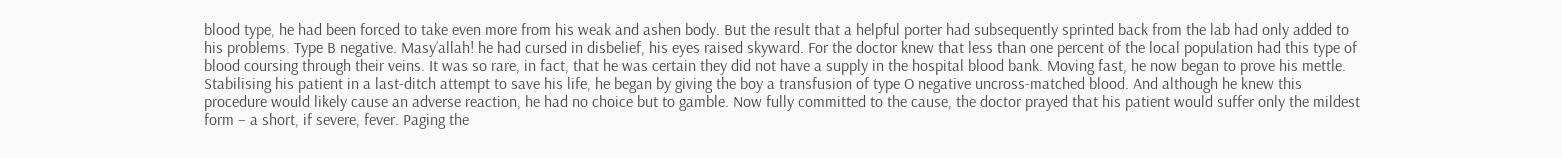blood type, he had been forced to take even more from his weak and ashen body. But the result that a helpful porter had subsequently sprinted back from the lab had only added to his problems. Type B negative. Masy’allah! he had cursed in disbelief, his eyes raised skyward. For the doctor knew that less than one percent of the local population had this type of blood coursing through their veins. It was so rare, in fact, that he was certain they did not have a supply in the hospital blood bank. Moving fast, he now began to prove his mettle. Stabilising his patient in a last-ditch attempt to save his life, he began by giving the boy a transfusion of type O negative uncross-matched blood. And although he knew this procedure would likely cause an adverse reaction, he had no choice but to gamble. Now fully committed to the cause, the doctor prayed that his patient would suffer only the mildest form – a short, if severe, fever. Paging the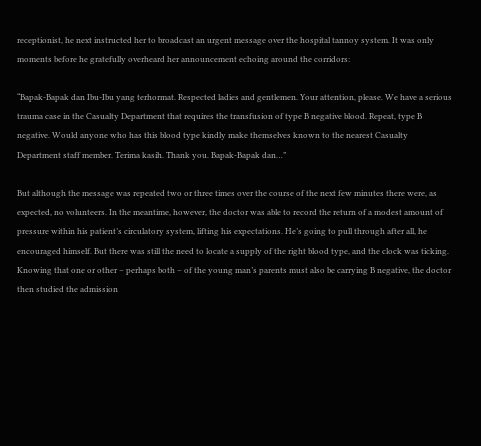receptionist, he next instructed her to broadcast an urgent message over the hospital tannoy system. It was only moments before he gratefully overheard her announcement echoing around the corridors:

“Bapak-Bapak dan Ibu-Ibu yang terhormat. Respected ladies and gentlemen. Your attention, please. We have a serious trauma case in the Casualty Department that requires the transfusion of type B negative blood. Repeat, type B negative. Would anyone who has this blood type kindly make themselves known to the nearest Casualty Department staff member. Terima kasih. Thank you. Bapak-Bapak dan…”

But although the message was repeated two or three times over the course of the next few minutes there were, as expected, no volunteers. In the meantime, however, the doctor was able to record the return of a modest amount of pressure within his patient’s circulatory system, lifting his expectations. He’s going to pull through after all, he encouraged himself. But there was still the need to locate a supply of the right blood type, and the clock was ticking. Knowing that one or other – perhaps both – of the young man’s parents must also be carrying B negative, the doctor then studied the admission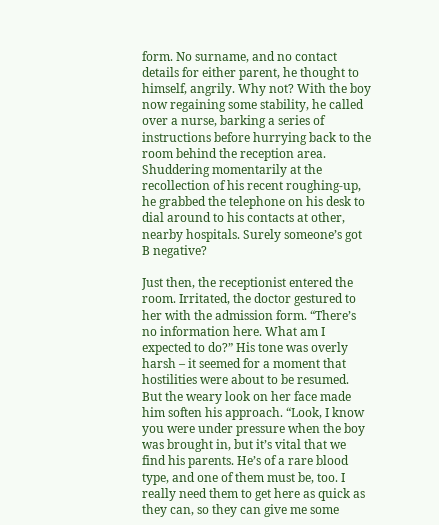form. No surname, and no contact details for either parent, he thought to himself, angrily. Why not? With the boy now regaining some stability, he called over a nurse, barking a series of instructions before hurrying back to the room behind the reception area. Shuddering momentarily at the recollection of his recent roughing-up, he grabbed the telephone on his desk to dial around to his contacts at other, nearby hospitals. Surely someone’s got B negative?

Just then, the receptionist entered the room. Irritated, the doctor gestured to her with the admission form. “There’s no information here. What am I expected to do?” His tone was overly harsh – it seemed for a moment that hostilities were about to be resumed. But the weary look on her face made him soften his approach. “Look, I know you were under pressure when the boy was brought in, but it’s vital that we find his parents. He’s of a rare blood type, and one of them must be, too. I really need them to get here as quick as they can, so they can give me some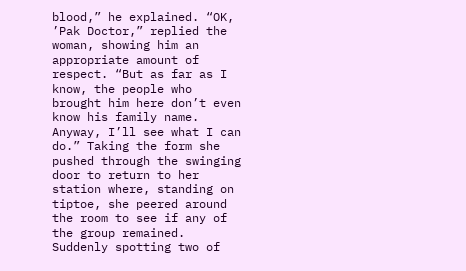blood,” he explained. “OK, ’Pak Doctor,” replied the woman, showing him an appropriate amount of respect. “But as far as I know, the people who brought him here don’t even know his family name. Anyway, I’ll see what I can do.” Taking the form she pushed through the swinging door to return to her station where, standing on tiptoe, she peered around the room to see if any of the group remained. Suddenly spotting two of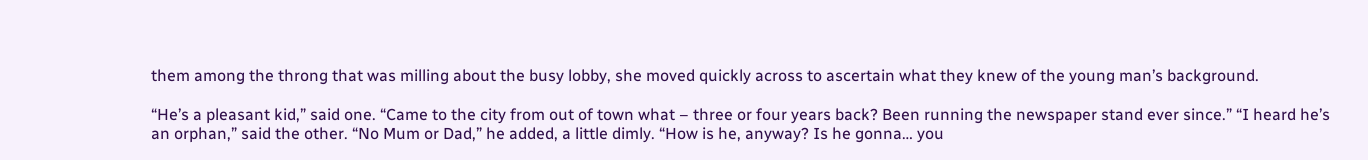them among the throng that was milling about the busy lobby, she moved quickly across to ascertain what they knew of the young man’s background.

“He’s a pleasant kid,” said one. “Came to the city from out of town what – three or four years back? Been running the newspaper stand ever since.” “I heard he’s an orphan,” said the other. “No Mum or Dad,” he added, a little dimly. “How is he, anyway? Is he gonna… you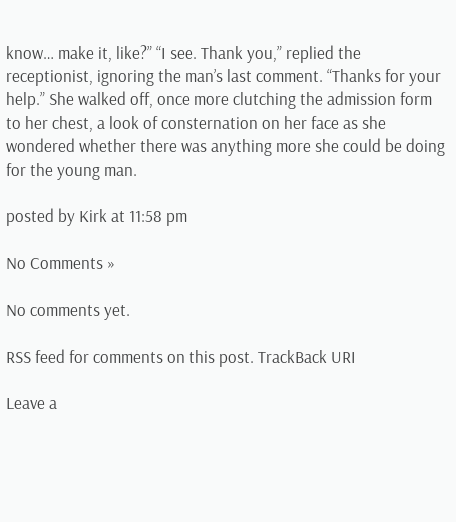know… make it, like?” “I see. Thank you,” replied the receptionist, ignoring the man’s last comment. “Thanks for your help.” She walked off, once more clutching the admission form to her chest, a look of consternation on her face as she wondered whether there was anything more she could be doing for the young man.

posted by Kirk at 11:58 pm

No Comments »

No comments yet.

RSS feed for comments on this post. TrackBack URI

Leave a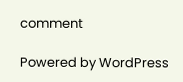comment

Powered by WordPress